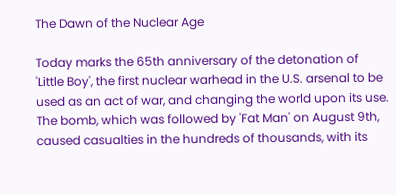The Dawn of the Nuclear Age

Today marks the 65th anniversary of the detonation of 'Little Boy', the first nuclear warhead in the U.S. arsenal to be used as an act of war, and changing the world upon its use. The bomb, which was followed by 'Fat Man' on August 9th, caused casualties in the hundreds of thousands, with its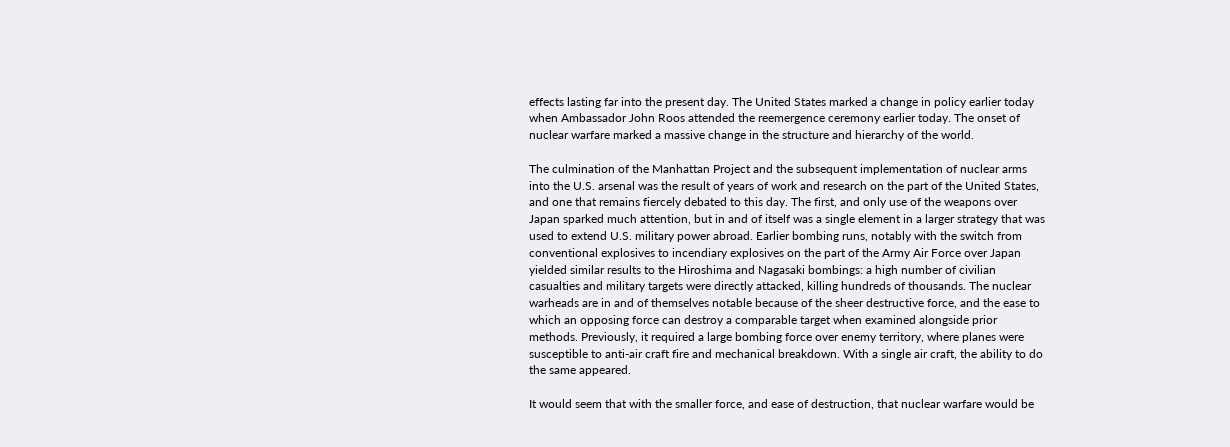effects lasting far into the present day. The United States marked a change in policy earlier today when Ambassador John Roos attended the reemergence ceremony earlier today. The onset of nuclear warfare marked a massive change in the structure and hierarchy of the world.

The culmination of the Manhattan Project and the subsequent implementation of nuclear arms into the U.S. arsenal was the result of years of work and research on the part of the United States, and one that remains fiercely debated to this day. The first, and only use of the weapons over Japan sparked much attention, but in and of itself was a single element in a larger strategy that was used to extend U.S. military power abroad. Earlier bombing runs, notably with the switch from conventional explosives to incendiary explosives on the part of the Army Air Force over Japan yielded similar results to the Hiroshima and Nagasaki bombings: a high number of civilian casualties and military targets were directly attacked, killing hundreds of thousands. The nuclear warheads are in and of themselves notable because of the sheer destructive force, and the ease to which an opposing force can destroy a comparable target when examined alongside prior methods. Previously, it required a large bombing force over enemy territory, where planes were susceptible to anti-air craft fire and mechanical breakdown. With a single air craft, the ability to do the same appeared.

It would seem that with the smaller force, and ease of destruction, that nuclear warfare would be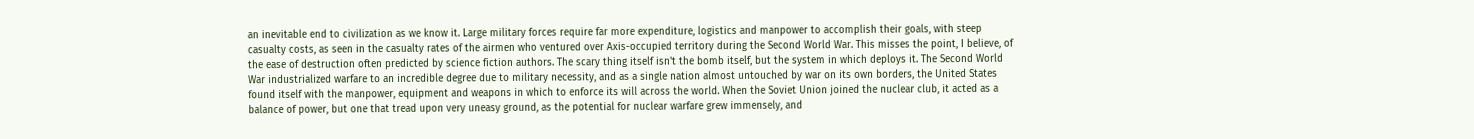an inevitable end to civilization as we know it. Large military forces require far more expenditure, logistics and manpower to accomplish their goals, with steep casualty costs, as seen in the casualty rates of the airmen who ventured over Axis-occupied territory during the Second World War. This misses the point, I believe, of the ease of destruction often predicted by science fiction authors. The scary thing itself isn't the bomb itself, but the system in which deploys it. The Second World War industrialized warfare to an incredible degree due to military necessity, and as a single nation almost untouched by war on its own borders, the United States found itself with the manpower, equipment and weapons in which to enforce its will across the world. When the Soviet Union joined the nuclear club, it acted as a balance of power, but one that tread upon very uneasy ground, as the potential for nuclear warfare grew immensely, and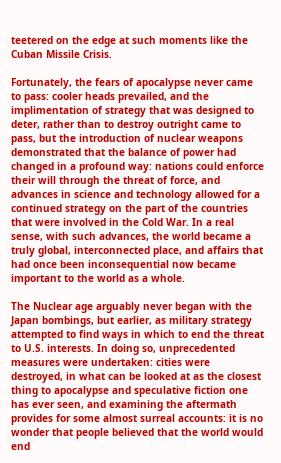teetered on the edge at such moments like the Cuban Missile Crisis.

Fortunately, the fears of apocalypse never came to pass: cooler heads prevailed, and the implimentation of strategy that was designed to deter, rather than to destroy outright came to pass, but the introduction of nuclear weapons demonstrated that the balance of power had changed in a profound way: nations could enforce their will through the threat of force, and advances in science and technology allowed for a continued strategy on the part of the countries that were involved in the Cold War. In a real sense, with such advances, the world became a truly global, interconnected place, and affairs that had once been inconsequential now became important to the world as a whole.

The Nuclear age arguably never began with the Japan bombings, but earlier, as military strategy attempted to find ways in which to end the threat to U.S. interests. In doing so, unprecedented measures were undertaken: cities were destroyed, in what can be looked at as the closest thing to apocalypse and speculative fiction one has ever seen, and examining the aftermath provides for some almost surreal accounts: it is no wonder that people believed that the world would end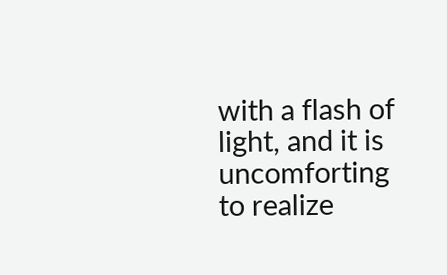with a flash of light, and it is uncomforting to realize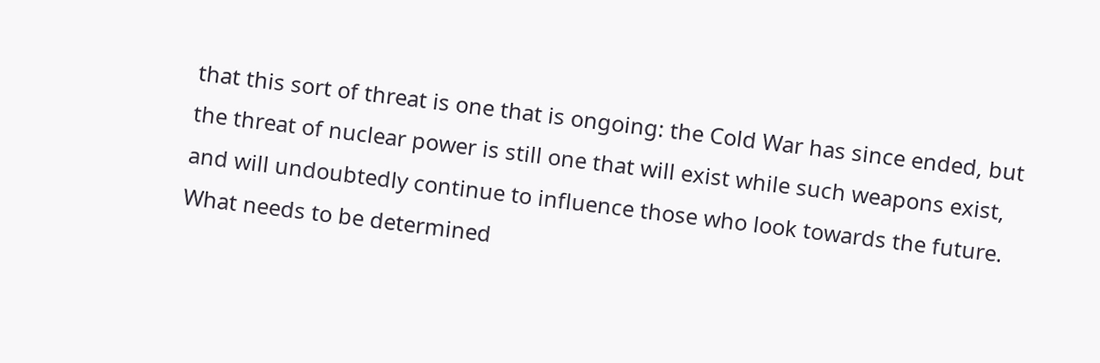that this sort of threat is one that is ongoing: the Cold War has since ended, but the threat of nuclear power is still one that will exist while such weapons exist, and will undoubtedly continue to influence those who look towards the future. What needs to be determined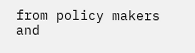from policy makers and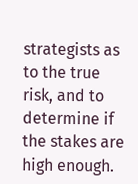strategists as to the true risk, and to determine if the stakes are high enough.